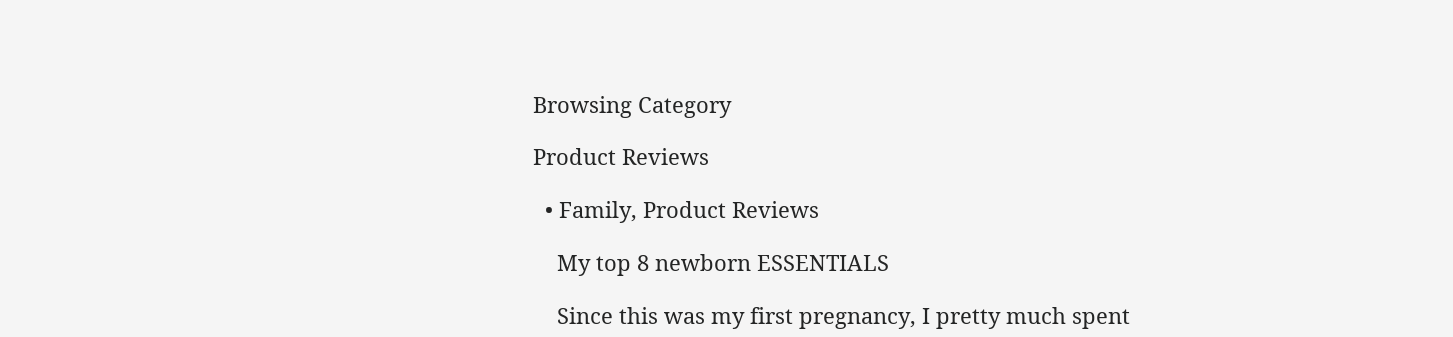Browsing Category

Product Reviews

  • Family, Product Reviews

    My top 8 newborn ESSENTIALS

    Since this was my first pregnancy, I pretty much spent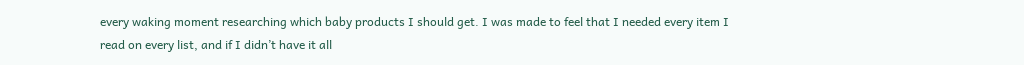every waking moment researching which baby products I should get. I was made to feel that I needed every item I read on every list, and if I didn’t have it all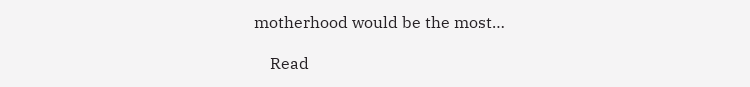motherhood would be the most…

    Read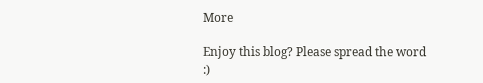More

Enjoy this blog? Please spread the word :)